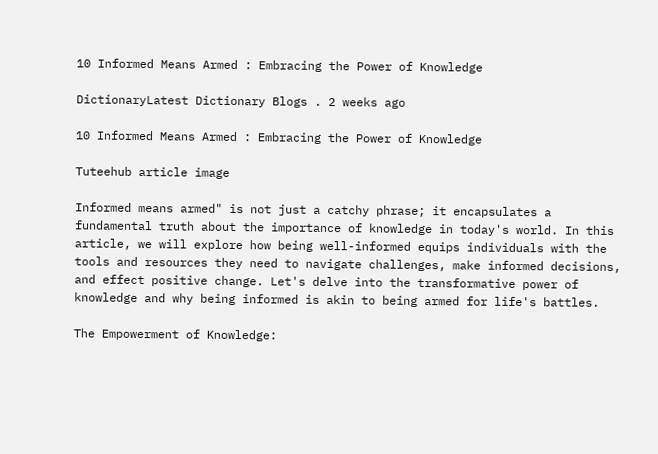10 Informed Means Armed : Embracing the Power of Knowledge

DictionaryLatest Dictionary Blogs . 2 weeks ago

10 Informed Means Armed : Embracing the Power of Knowledge

Tuteehub article image

Informed means armed" is not just a catchy phrase; it encapsulates a fundamental truth about the importance of knowledge in today's world. In this article, we will explore how being well-informed equips individuals with the tools and resources they need to navigate challenges, make informed decisions, and effect positive change. Let's delve into the transformative power of knowledge and why being informed is akin to being armed for life's battles.

The Empowerment of Knowledge: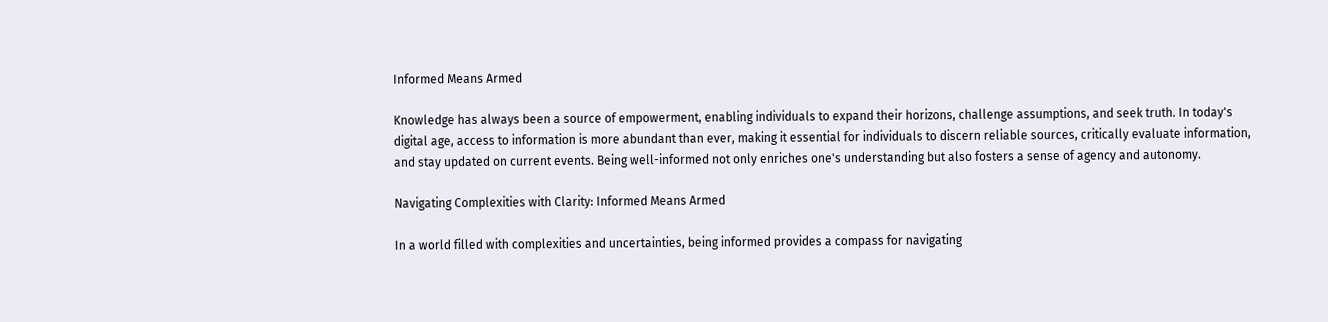Informed Means Armed

Knowledge has always been a source of empowerment, enabling individuals to expand their horizons, challenge assumptions, and seek truth. In today's digital age, access to information is more abundant than ever, making it essential for individuals to discern reliable sources, critically evaluate information, and stay updated on current events. Being well-informed not only enriches one's understanding but also fosters a sense of agency and autonomy.

Navigating Complexities with Clarity: Informed Means Armed

In a world filled with complexities and uncertainties, being informed provides a compass for navigating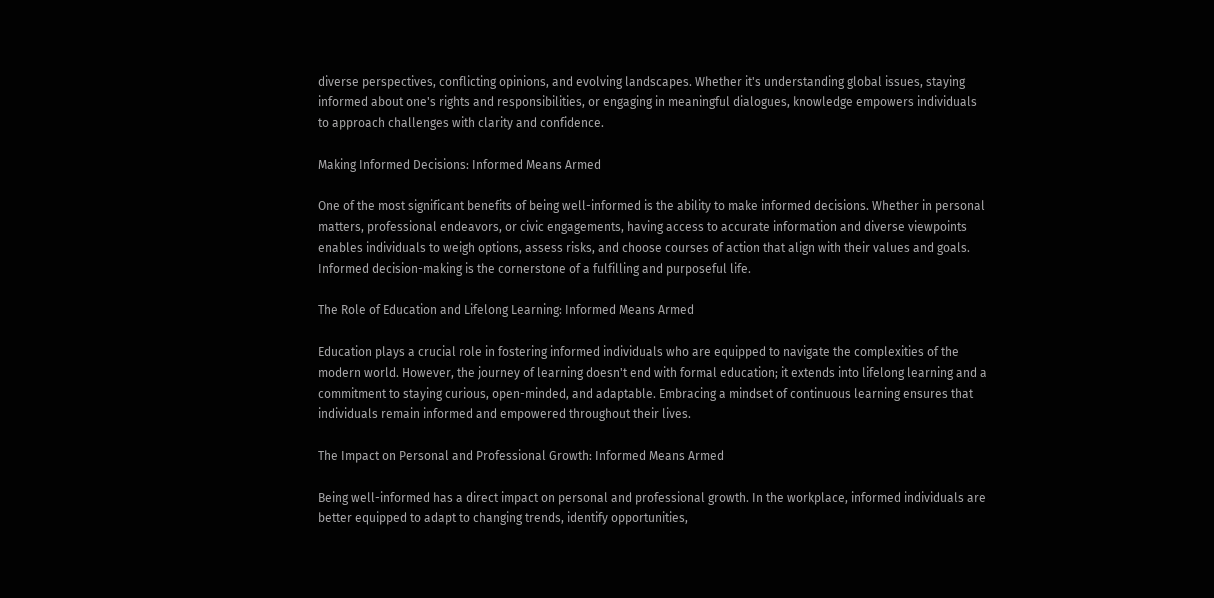diverse perspectives, conflicting opinions, and evolving landscapes. Whether it's understanding global issues, staying informed about one's rights and responsibilities, or engaging in meaningful dialogues, knowledge empowers individuals to approach challenges with clarity and confidence.

Making Informed Decisions: Informed Means Armed

One of the most significant benefits of being well-informed is the ability to make informed decisions. Whether in personal matters, professional endeavors, or civic engagements, having access to accurate information and diverse viewpoints enables individuals to weigh options, assess risks, and choose courses of action that align with their values and goals. Informed decision-making is the cornerstone of a fulfilling and purposeful life.

The Role of Education and Lifelong Learning: Informed Means Armed

Education plays a crucial role in fostering informed individuals who are equipped to navigate the complexities of the modern world. However, the journey of learning doesn't end with formal education; it extends into lifelong learning and a commitment to staying curious, open-minded, and adaptable. Embracing a mindset of continuous learning ensures that individuals remain informed and empowered throughout their lives.

The Impact on Personal and Professional Growth: Informed Means Armed

Being well-informed has a direct impact on personal and professional growth. In the workplace, informed individuals are better equipped to adapt to changing trends, identify opportunities,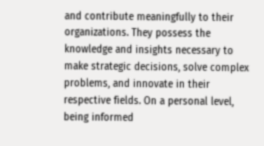and contribute meaningfully to their organizations. They possess the knowledge and insights necessary to make strategic decisions, solve complex problems, and innovate in their respective fields. On a personal level, being informed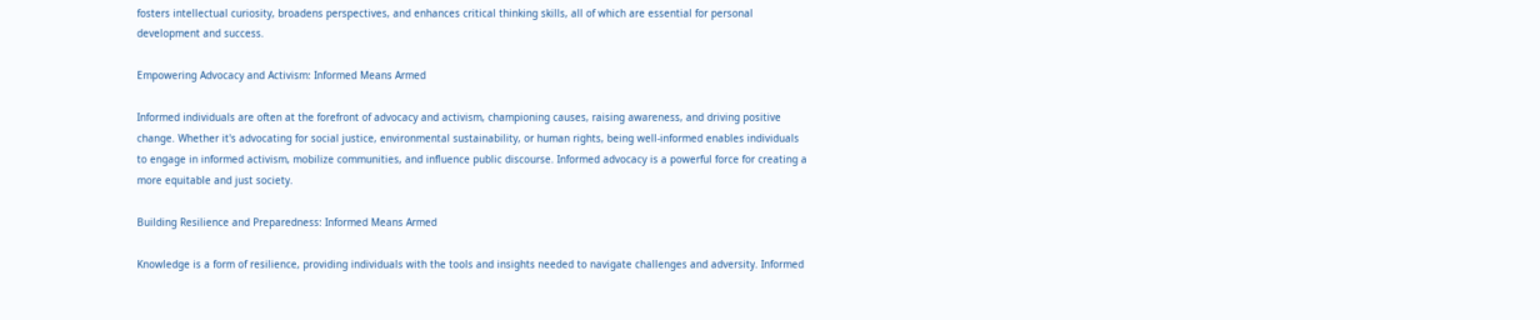fosters intellectual curiosity, broadens perspectives, and enhances critical thinking skills, all of which are essential for personal development and success.

Empowering Advocacy and Activism: Informed Means Armed

Informed individuals are often at the forefront of advocacy and activism, championing causes, raising awareness, and driving positive change. Whether it's advocating for social justice, environmental sustainability, or human rights, being well-informed enables individuals to engage in informed activism, mobilize communities, and influence public discourse. Informed advocacy is a powerful force for creating a more equitable and just society.

Building Resilience and Preparedness: Informed Means Armed

Knowledge is a form of resilience, providing individuals with the tools and insights needed to navigate challenges and adversity. Informed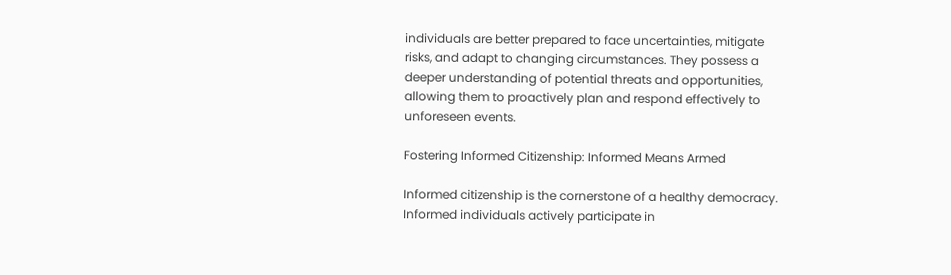individuals are better prepared to face uncertainties, mitigate risks, and adapt to changing circumstances. They possess a deeper understanding of potential threats and opportunities, allowing them to proactively plan and respond effectively to unforeseen events.

Fostering Informed Citizenship: Informed Means Armed

Informed citizenship is the cornerstone of a healthy democracy. Informed individuals actively participate in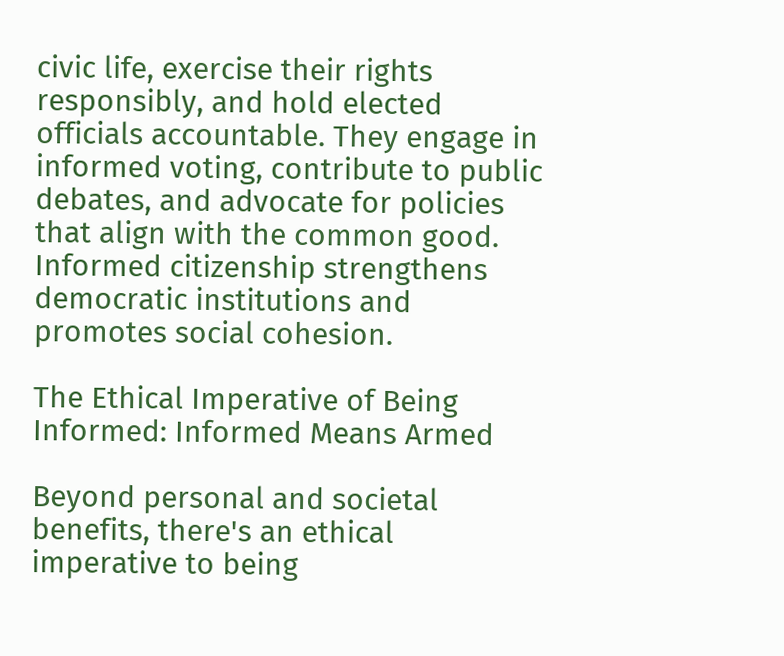civic life, exercise their rights responsibly, and hold elected officials accountable. They engage in informed voting, contribute to public debates, and advocate for policies that align with the common good. Informed citizenship strengthens democratic institutions and promotes social cohesion.

The Ethical Imperative of Being Informed: Informed Means Armed

Beyond personal and societal benefits, there's an ethical imperative to being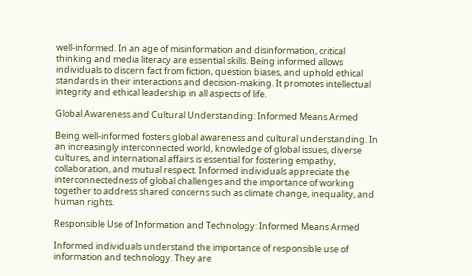well-informed. In an age of misinformation and disinformation, critical thinking and media literacy are essential skills. Being informed allows individuals to discern fact from fiction, question biases, and uphold ethical standards in their interactions and decision-making. It promotes intellectual integrity and ethical leadership in all aspects of life.

Global Awareness and Cultural Understanding: Informed Means Armed

Being well-informed fosters global awareness and cultural understanding. In an increasingly interconnected world, knowledge of global issues, diverse cultures, and international affairs is essential for fostering empathy, collaboration, and mutual respect. Informed individuals appreciate the interconnectedness of global challenges and the importance of working together to address shared concerns such as climate change, inequality, and human rights.

Responsible Use of Information and Technology: Informed Means Armed

Informed individuals understand the importance of responsible use of information and technology. They are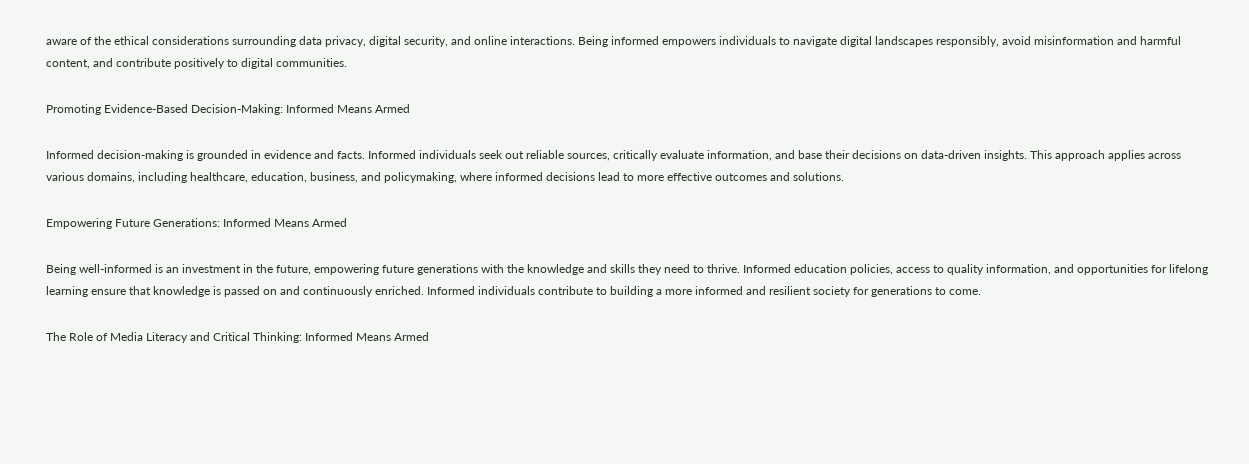aware of the ethical considerations surrounding data privacy, digital security, and online interactions. Being informed empowers individuals to navigate digital landscapes responsibly, avoid misinformation and harmful content, and contribute positively to digital communities.

Promoting Evidence-Based Decision-Making: Informed Means Armed

Informed decision-making is grounded in evidence and facts. Informed individuals seek out reliable sources, critically evaluate information, and base their decisions on data-driven insights. This approach applies across various domains, including healthcare, education, business, and policymaking, where informed decisions lead to more effective outcomes and solutions.

Empowering Future Generations: Informed Means Armed

Being well-informed is an investment in the future, empowering future generations with the knowledge and skills they need to thrive. Informed education policies, access to quality information, and opportunities for lifelong learning ensure that knowledge is passed on and continuously enriched. Informed individuals contribute to building a more informed and resilient society for generations to come.

The Role of Media Literacy and Critical Thinking: Informed Means Armed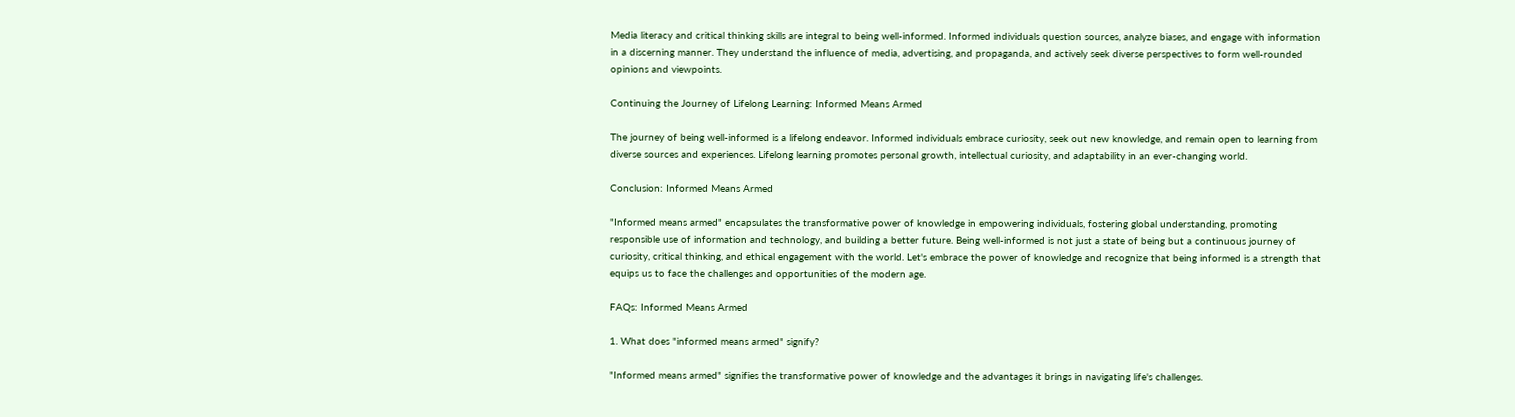Media literacy and critical thinking skills are integral to being well-informed. Informed individuals question sources, analyze biases, and engage with information in a discerning manner. They understand the influence of media, advertising, and propaganda, and actively seek diverse perspectives to form well-rounded opinions and viewpoints.

Continuing the Journey of Lifelong Learning: Informed Means Armed

The journey of being well-informed is a lifelong endeavor. Informed individuals embrace curiosity, seek out new knowledge, and remain open to learning from diverse sources and experiences. Lifelong learning promotes personal growth, intellectual curiosity, and adaptability in an ever-changing world.

Conclusion: Informed Means Armed

"Informed means armed" encapsulates the transformative power of knowledge in empowering individuals, fostering global understanding, promoting responsible use of information and technology, and building a better future. Being well-informed is not just a state of being but a continuous journey of curiosity, critical thinking, and ethical engagement with the world. Let's embrace the power of knowledge and recognize that being informed is a strength that equips us to face the challenges and opportunities of the modern age.

FAQs: Informed Means Armed

1. What does "informed means armed" signify?

"Informed means armed" signifies the transformative power of knowledge and the advantages it brings in navigating life's challenges.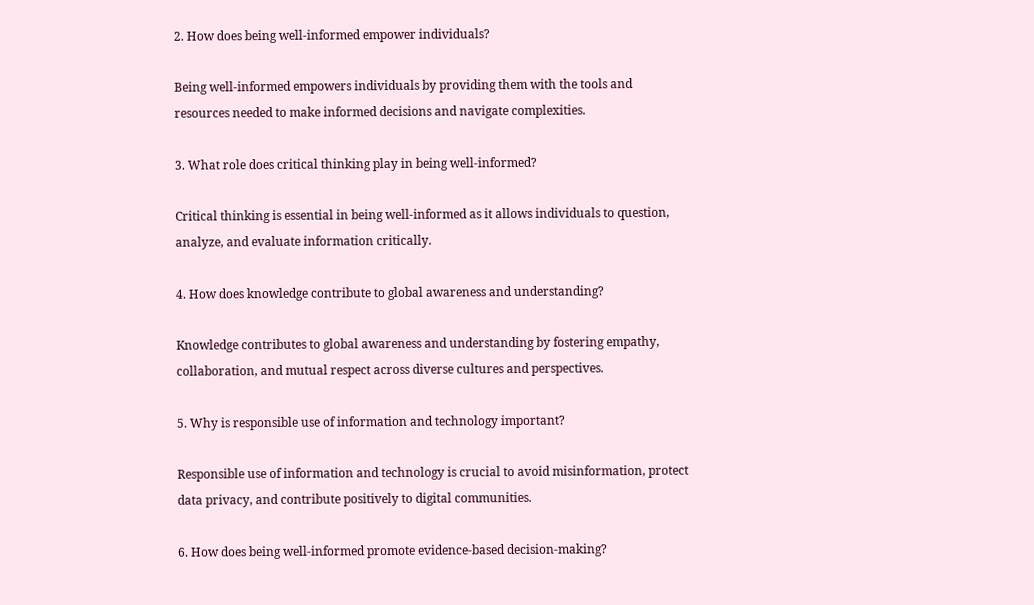2. How does being well-informed empower individuals?

Being well-informed empowers individuals by providing them with the tools and resources needed to make informed decisions and navigate complexities.

3. What role does critical thinking play in being well-informed?

Critical thinking is essential in being well-informed as it allows individuals to question, analyze, and evaluate information critically.

4. How does knowledge contribute to global awareness and understanding?

Knowledge contributes to global awareness and understanding by fostering empathy, collaboration, and mutual respect across diverse cultures and perspectives.

5. Why is responsible use of information and technology important?

Responsible use of information and technology is crucial to avoid misinformation, protect data privacy, and contribute positively to digital communities.

6. How does being well-informed promote evidence-based decision-making?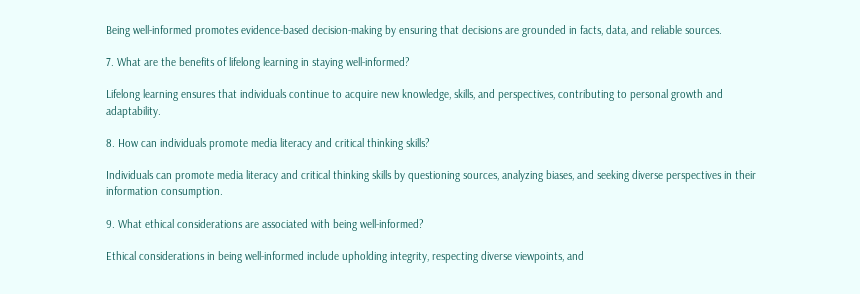Being well-informed promotes evidence-based decision-making by ensuring that decisions are grounded in facts, data, and reliable sources.

7. What are the benefits of lifelong learning in staying well-informed?

Lifelong learning ensures that individuals continue to acquire new knowledge, skills, and perspectives, contributing to personal growth and adaptability.

8. How can individuals promote media literacy and critical thinking skills?

Individuals can promote media literacy and critical thinking skills by questioning sources, analyzing biases, and seeking diverse perspectives in their information consumption.

9. What ethical considerations are associated with being well-informed?

Ethical considerations in being well-informed include upholding integrity, respecting diverse viewpoints, and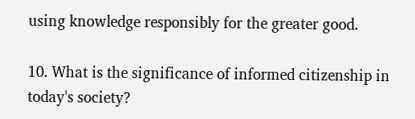using knowledge responsibly for the greater good.

10. What is the significance of informed citizenship in today's society?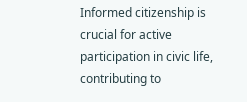Informed citizenship is crucial for active participation in civic life, contributing to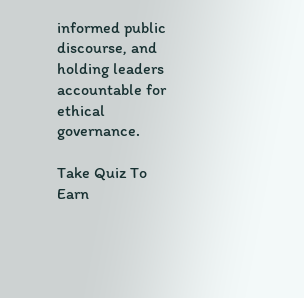informed public discourse, and holding leaders accountable for ethical governance.

Take Quiz To Earn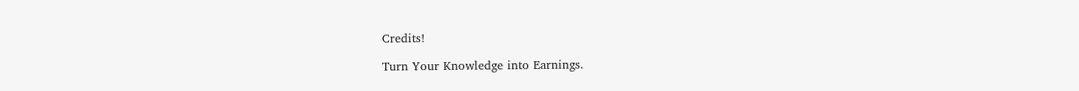Credits!

Turn Your Knowledge into Earnings.